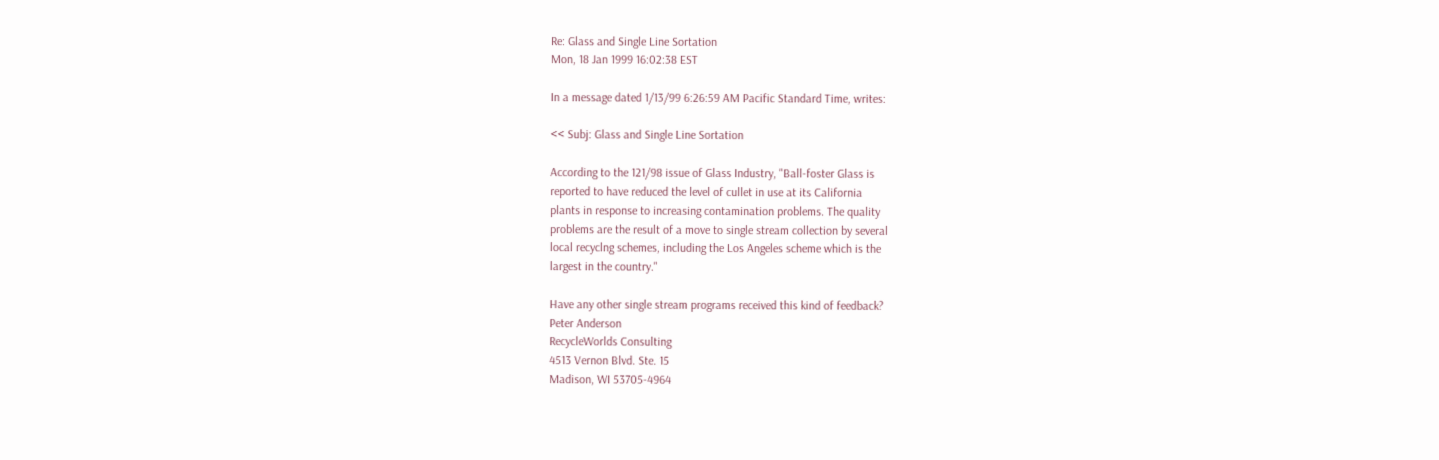Re: Glass and Single Line Sortation
Mon, 18 Jan 1999 16:02:38 EST

In a message dated 1/13/99 6:26:59 AM Pacific Standard Time, writes:

<< Subj: Glass and Single Line Sortation

According to the 121/98 issue of Glass Industry, "Ball-foster Glass is
reported to have reduced the level of cullet in use at its California
plants in response to increasing contamination problems. The quality
problems are the result of a move to single stream collection by several
local recyclng schemes, including the Los Angeles scheme which is the
largest in the country."

Have any other single stream programs received this kind of feedback?
Peter Anderson
RecycleWorlds Consulting
4513 Vernon Blvd. Ste. 15
Madison, WI 53705-4964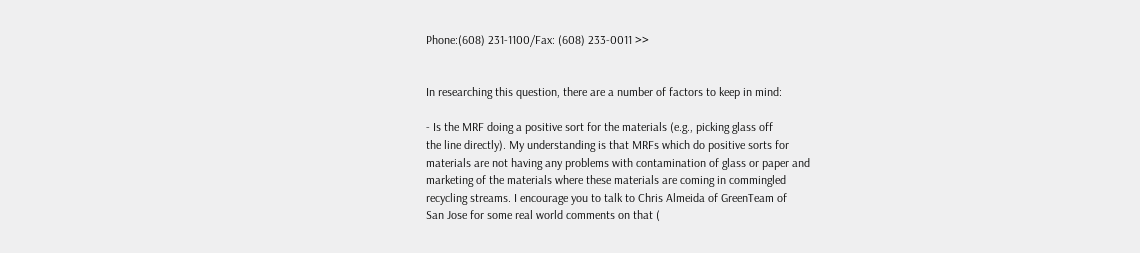Phone:(608) 231-1100/Fax: (608) 233-0011 >>


In researching this question, there are a number of factors to keep in mind:

- Is the MRF doing a positive sort for the materials (e.g., picking glass off
the line directly). My understanding is that MRFs which do positive sorts for
materials are not having any problems with contamination of glass or paper and
marketing of the materials where these materials are coming in commingled
recycling streams. I encourage you to talk to Chris Almeida of GreenTeam of
San Jose for some real world comments on that (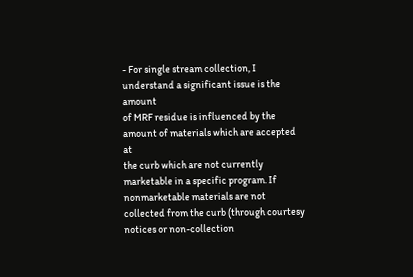- For single stream collection, I understand a significant issue is the amount
of MRF residue is influenced by the amount of materials which are accepted at
the curb which are not currently marketable in a specific program. If
nonmarketable materials are not collected from the curb (through courtesy
notices or non-collection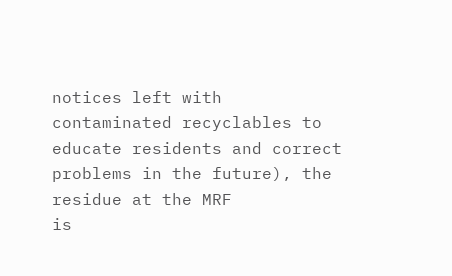notices left with contaminated recyclables to
educate residents and correct problems in the future), the residue at the MRF
is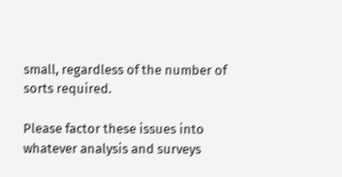small, regardless of the number of sorts required.

Please factor these issues into whatever analysis and surveys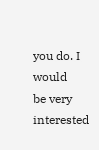you do. I would
be very interested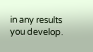in any results you develop.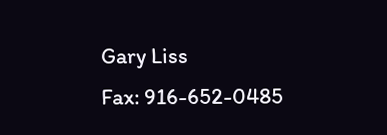Gary Liss
Fax: 916-652-0485